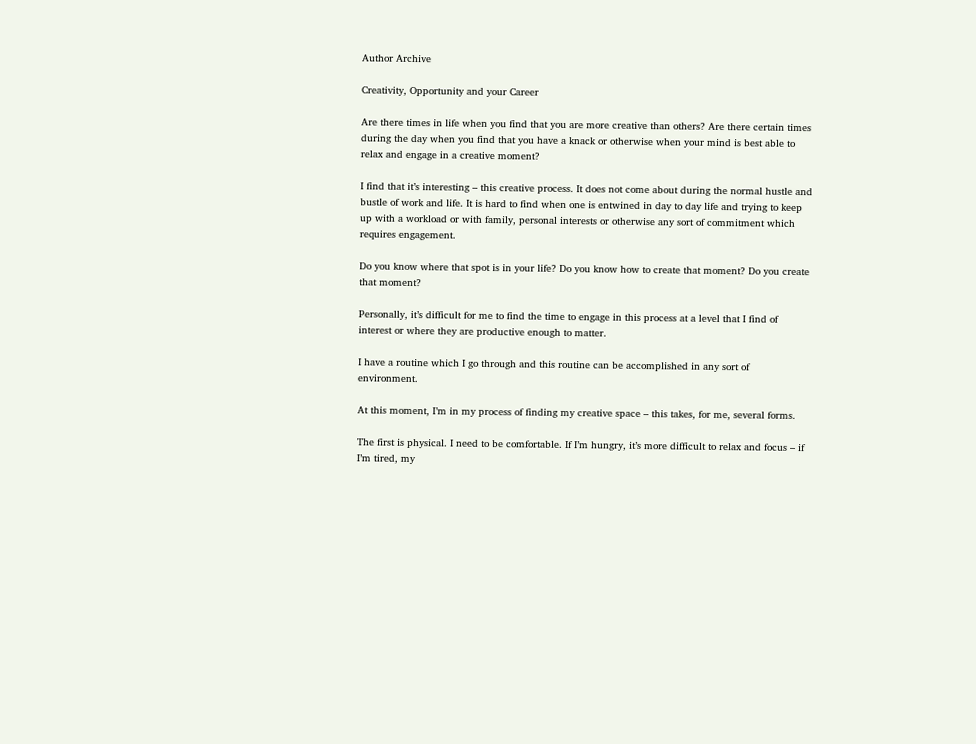Author Archive

Creativity, Opportunity and your Career

Are there times in life when you find that you are more creative than others? Are there certain times during the day when you find that you have a knack or otherwise when your mind is best able to relax and engage in a creative moment?

I find that it’s interesting – this creative process. It does not come about during the normal hustle and bustle of work and life. It is hard to find when one is entwined in day to day life and trying to keep up with a workload or with family, personal interests or otherwise any sort of commitment which requires engagement.

Do you know where that spot is in your life? Do you know how to create that moment? Do you create that moment?

Personally, it’s difficult for me to find the time to engage in this process at a level that I find of interest or where they are productive enough to matter.

I have a routine which I go through and this routine can be accomplished in any sort of environment.

At this moment, I’m in my process of finding my creative space – this takes, for me, several forms.

The first is physical. I need to be comfortable. If I’m hungry, it’s more difficult to relax and focus – if I’m tired, my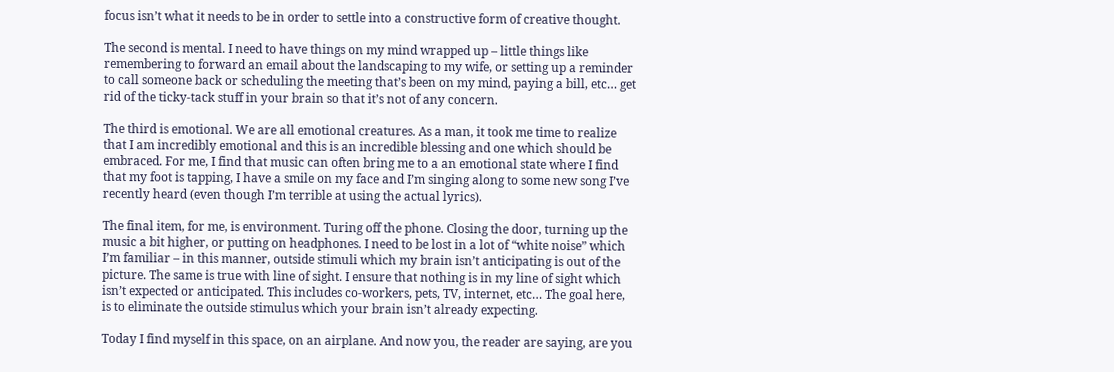focus isn’t what it needs to be in order to settle into a constructive form of creative thought.

The second is mental. I need to have things on my mind wrapped up – little things like remembering to forward an email about the landscaping to my wife, or setting up a reminder to call someone back or scheduling the meeting that’s been on my mind, paying a bill, etc… get rid of the ticky-tack stuff in your brain so that it’s not of any concern.

The third is emotional. We are all emotional creatures. As a man, it took me time to realize that I am incredibly emotional and this is an incredible blessing and one which should be embraced. For me, I find that music can often bring me to a an emotional state where I find that my foot is tapping, I have a smile on my face and I’m singing along to some new song I’ve recently heard (even though I’m terrible at using the actual lyrics).

The final item, for me, is environment. Turing off the phone. Closing the door, turning up the music a bit higher, or putting on headphones. I need to be lost in a lot of “white noise” which I’m familiar – in this manner, outside stimuli which my brain isn’t anticipating is out of the picture. The same is true with line of sight. I ensure that nothing is in my line of sight which isn’t expected or anticipated. This includes co-workers, pets, TV, internet, etc… The goal here, is to eliminate the outside stimulus which your brain isn’t already expecting.

Today I find myself in this space, on an airplane. And now you, the reader are saying, are you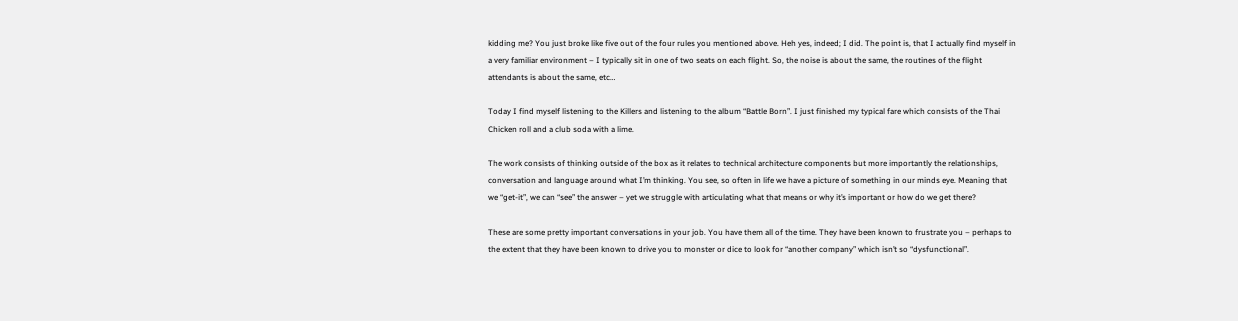kidding me? You just broke like five out of the four rules you mentioned above. Heh yes, indeed; I did. The point is, that I actually find myself in a very familiar environment – I typically sit in one of two seats on each flight. So, the noise is about the same, the routines of the flight attendants is about the same, etc…

Today I find myself listening to the Killers and listening to the album “Battle Born”. I just finished my typical fare which consists of the Thai Chicken roll and a club soda with a lime.

The work consists of thinking outside of the box as it relates to technical architecture components but more importantly the relationships, conversation and language around what I’m thinking. You see, so often in life we have a picture of something in our minds eye. Meaning that we “get-it”, we can “see” the answer – yet we struggle with articulating what that means or why it’s important or how do we get there?

These are some pretty important conversations in your job. You have them all of the time. They have been known to frustrate you – perhaps to the extent that they have been known to drive you to monster or dice to look for “another company” which isn’t so “dysfunctional”.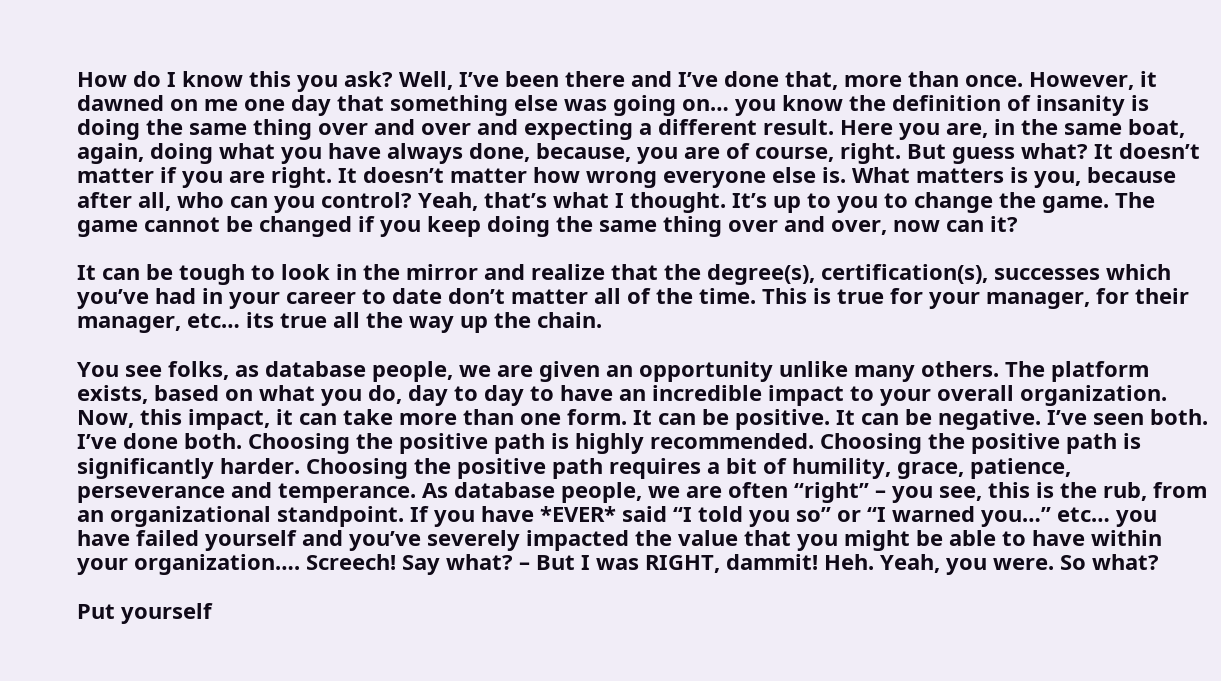How do I know this you ask? Well, I’ve been there and I’ve done that, more than once. However, it dawned on me one day that something else was going on… you know the definition of insanity is doing the same thing over and over and expecting a different result. Here you are, in the same boat, again, doing what you have always done, because, you are of course, right. But guess what? It doesn’t matter if you are right. It doesn’t matter how wrong everyone else is. What matters is you, because after all, who can you control? Yeah, that’s what I thought. It’s up to you to change the game. The game cannot be changed if you keep doing the same thing over and over, now can it?

It can be tough to look in the mirror and realize that the degree(s), certification(s), successes which you’ve had in your career to date don’t matter all of the time. This is true for your manager, for their manager, etc… its true all the way up the chain.

You see folks, as database people, we are given an opportunity unlike many others. The platform exists, based on what you do, day to day to have an incredible impact to your overall organization. Now, this impact, it can take more than one form. It can be positive. It can be negative. I’ve seen both. I’ve done both. Choosing the positive path is highly recommended. Choosing the positive path is significantly harder. Choosing the positive path requires a bit of humility, grace, patience, perseverance and temperance. As database people, we are often “right” – you see, this is the rub, from an organizational standpoint. If you have *EVER* said “I told you so” or “I warned you…” etc… you have failed yourself and you’ve severely impacted the value that you might be able to have within your organization…. Screech! Say what? – But I was RIGHT, dammit! Heh. Yeah, you were. So what?

Put yourself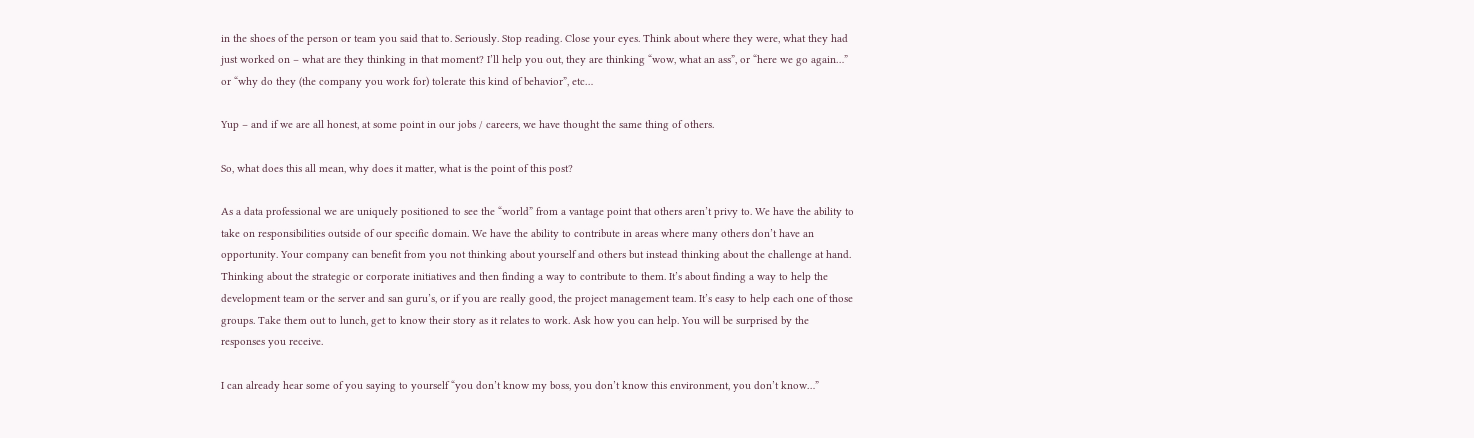in the shoes of the person or team you said that to. Seriously. Stop reading. Close your eyes. Think about where they were, what they had just worked on – what are they thinking in that moment? I’ll help you out, they are thinking “wow, what an ass”, or “here we go again…” or “why do they (the company you work for) tolerate this kind of behavior”, etc…

Yup – and if we are all honest, at some point in our jobs / careers, we have thought the same thing of others.

So, what does this all mean, why does it matter, what is the point of this post?

As a data professional we are uniquely positioned to see the “world” from a vantage point that others aren’t privy to. We have the ability to take on responsibilities outside of our specific domain. We have the ability to contribute in areas where many others don’t have an opportunity. Your company can benefit from you not thinking about yourself and others but instead thinking about the challenge at hand. Thinking about the strategic or corporate initiatives and then finding a way to contribute to them. It’s about finding a way to help the development team or the server and san guru’s, or if you are really good, the project management team. It’s easy to help each one of those groups. Take them out to lunch, get to know their story as it relates to work. Ask how you can help. You will be surprised by the responses you receive.

I can already hear some of you saying to yourself “you don’t know my boss, you don’t know this environment, you don’t know…”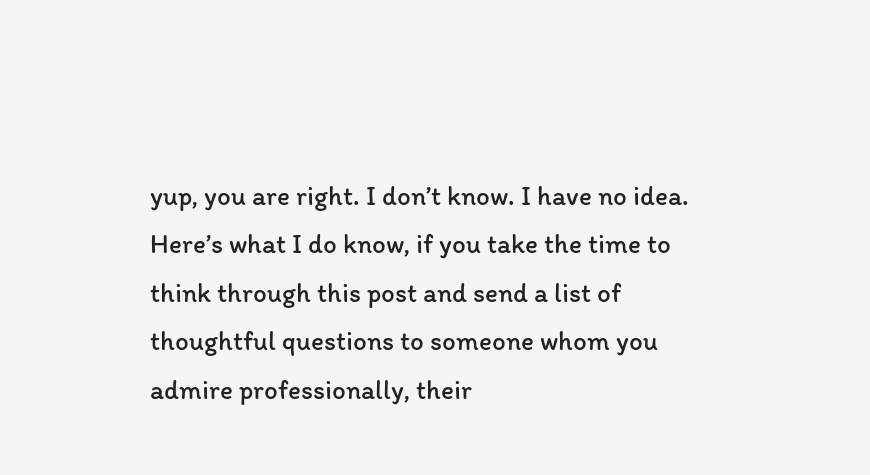yup, you are right. I don’t know. I have no idea. Here’s what I do know, if you take the time to think through this post and send a list of thoughtful questions to someone whom you admire professionally, their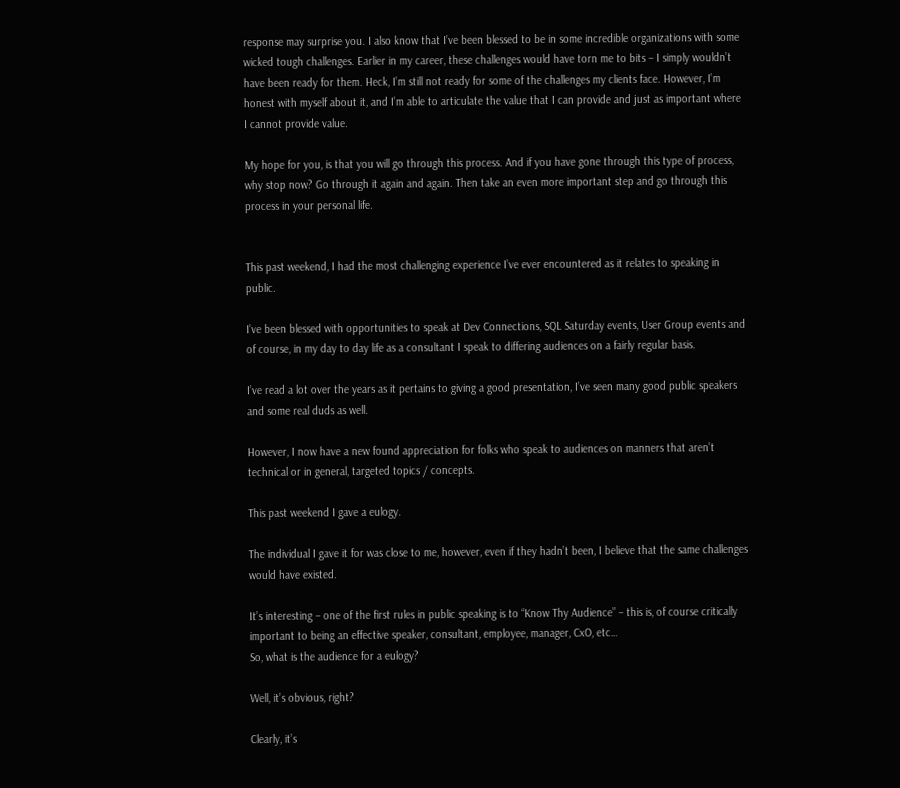response may surprise you. I also know that I’ve been blessed to be in some incredible organizations with some wicked tough challenges. Earlier in my career, these challenges would have torn me to bits – I simply wouldn’t have been ready for them. Heck, I’m still not ready for some of the challenges my clients face. However, I’m honest with myself about it, and I’m able to articulate the value that I can provide and just as important where I cannot provide value.

My hope for you, is that you will go through this process. And if you have gone through this type of process, why stop now? Go through it again and again. Then take an even more important step and go through this process in your personal life.


This past weekend, I had the most challenging experience I’ve ever encountered as it relates to speaking in public.

I’ve been blessed with opportunities to speak at Dev Connections, SQL Saturday events, User Group events and of course, in my day to day life as a consultant I speak to differing audiences on a fairly regular basis.

I’ve read a lot over the years as it pertains to giving a good presentation, I’ve seen many good public speakers and some real duds as well.

However, I now have a new found appreciation for folks who speak to audiences on manners that aren’t technical or in general, targeted topics / concepts.

This past weekend I gave a eulogy.

The individual I gave it for was close to me, however, even if they hadn’t been, I believe that the same challenges would have existed.

It’s interesting – one of the first rules in public speaking is to “Know Thy Audience” – this is, of course critically important to being an effective speaker, consultant, employee, manager, CxO, etc…
So, what is the audience for a eulogy?

Well, it’s obvious, right?

Clearly, it’s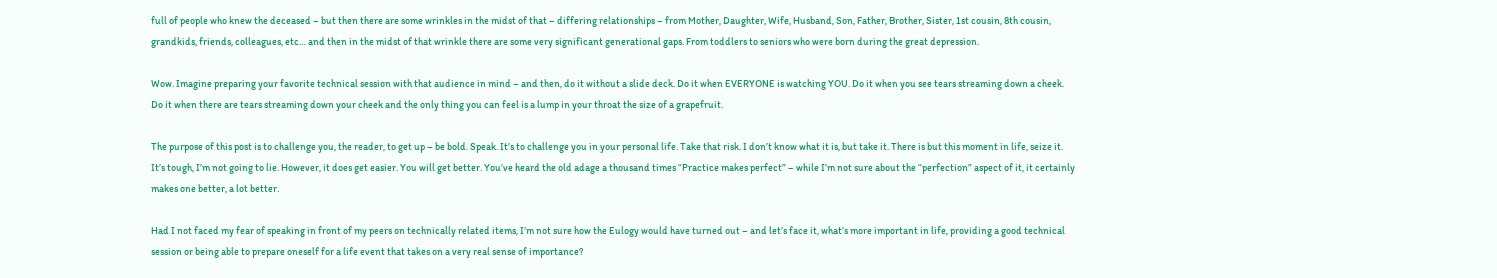full of people who knew the deceased – but then there are some wrinkles in the midst of that – differing relationships – from Mother, Daughter, Wife, Husband, Son, Father, Brother, Sister, 1st cousin, 8th cousin, grandkids, friends, colleagues, etc… and then in the midst of that wrinkle there are some very significant generational gaps. From toddlers to seniors who were born during the great depression.

Wow. Imagine preparing your favorite technical session with that audience in mind – and then, do it without a slide deck. Do it when EVERYONE is watching YOU. Do it when you see tears streaming down a cheek. Do it when there are tears streaming down your cheek and the only thing you can feel is a lump in your throat the size of a grapefruit.

The purpose of this post is to challenge you, the reader, to get up – be bold. Speak. It’s to challenge you in your personal life. Take that risk. I don’t know what it is, but take it. There is but this moment in life, seize it.
It’s tough, I’m not going to lie. However, it does get easier. You will get better. You’ve heard the old adage a thousand times “Practice makes perfect” – while I’m not sure about the “perfection” aspect of it, it certainly makes one better, a lot better.

Had I not faced my fear of speaking in front of my peers on technically related items, I’m not sure how the Eulogy would have turned out – and let’s face it, what’s more important in life, providing a good technical session or being able to prepare oneself for a life event that takes on a very real sense of importance?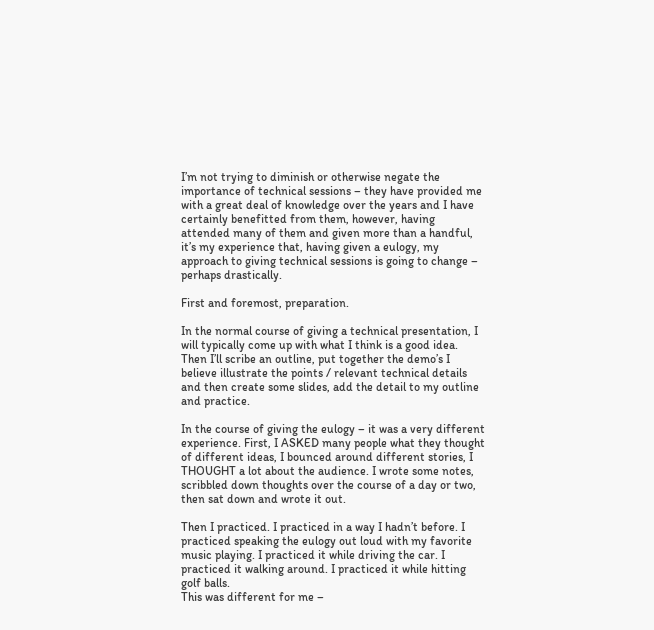I’m not trying to diminish or otherwise negate the importance of technical sessions – they have provided me with a great deal of knowledge over the years and I have certainly benefitted from them, however, having attended many of them and given more than a handful, it’s my experience that, having given a eulogy, my approach to giving technical sessions is going to change – perhaps drastically.

First and foremost, preparation.

In the normal course of giving a technical presentation, I will typically come up with what I think is a good idea. Then I’ll scribe an outline, put together the demo’s I believe illustrate the points / relevant technical details and then create some slides, add the detail to my outline and practice.

In the course of giving the eulogy – it was a very different experience. First, I ASKED many people what they thought of different ideas, I bounced around different stories, I THOUGHT a lot about the audience. I wrote some notes, scribbled down thoughts over the course of a day or two, then sat down and wrote it out.

Then I practiced. I practiced in a way I hadn’t before. I practiced speaking the eulogy out loud with my favorite music playing. I practiced it while driving the car. I practiced it walking around. I practiced it while hitting golf balls.
This was different for me –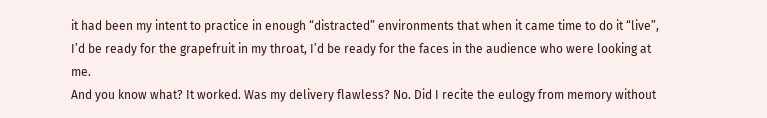it had been my intent to practice in enough “distracted” environments that when it came time to do it “live”, I’d be ready for the grapefruit in my throat, I’d be ready for the faces in the audience who were looking at me.
And you know what? It worked. Was my delivery flawless? No. Did I recite the eulogy from memory without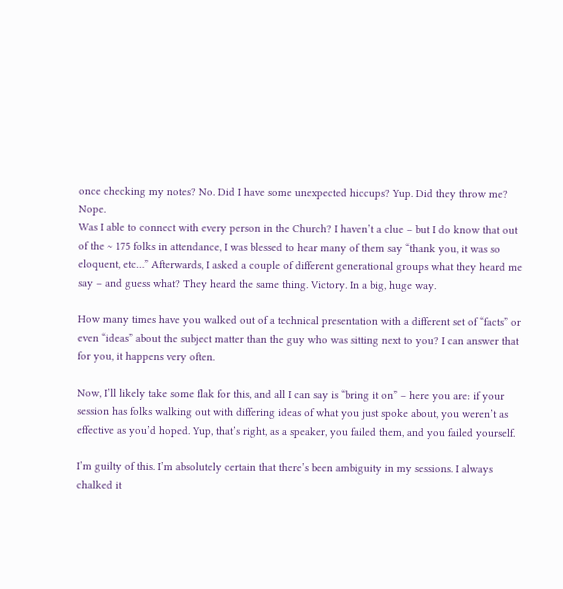once checking my notes? No. Did I have some unexpected hiccups? Yup. Did they throw me? Nope.
Was I able to connect with every person in the Church? I haven’t a clue – but I do know that out of the ~ 175 folks in attendance, I was blessed to hear many of them say “thank you, it was so eloquent, etc…” Afterwards, I asked a couple of different generational groups what they heard me say – and guess what? They heard the same thing. Victory. In a big, huge way.

How many times have you walked out of a technical presentation with a different set of “facts” or even “ideas” about the subject matter than the guy who was sitting next to you? I can answer that for you, it happens very often.

Now, I’ll likely take some flak for this, and all I can say is “bring it on” – here you are: if your session has folks walking out with differing ideas of what you just spoke about, you weren’t as effective as you’d hoped. Yup, that’s right, as a speaker, you failed them, and you failed yourself.

I’m guilty of this. I’m absolutely certain that there’s been ambiguity in my sessions. I always chalked it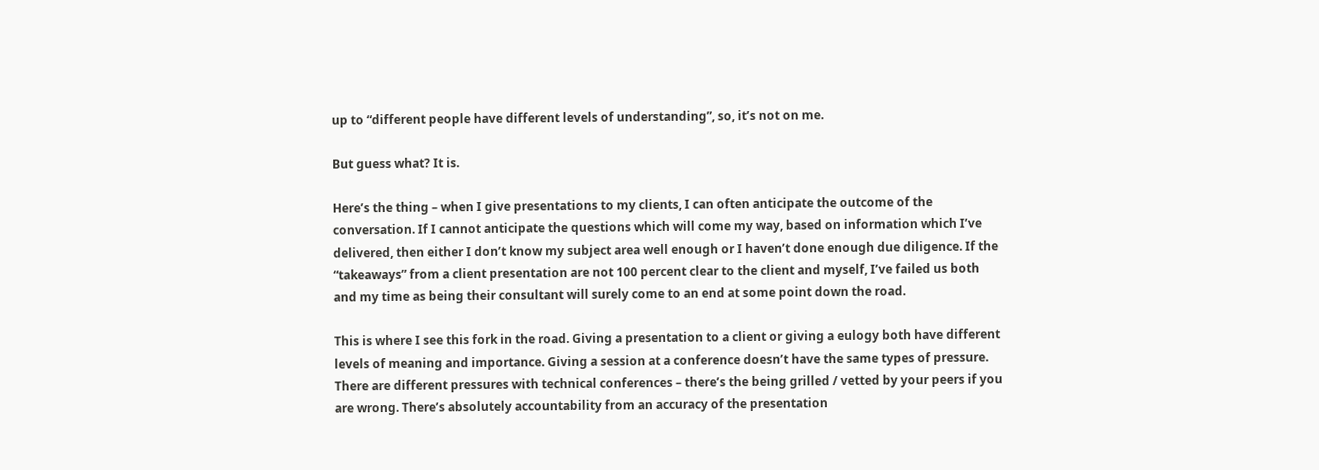up to “different people have different levels of understanding”, so, it’s not on me.

But guess what? It is.

Here’s the thing – when I give presentations to my clients, I can often anticipate the outcome of the conversation. If I cannot anticipate the questions which will come my way, based on information which I’ve delivered, then either I don’t know my subject area well enough or I haven’t done enough due diligence. If the “takeaways” from a client presentation are not 100 percent clear to the client and myself, I’ve failed us both and my time as being their consultant will surely come to an end at some point down the road.

This is where I see this fork in the road. Giving a presentation to a client or giving a eulogy both have different levels of meaning and importance. Giving a session at a conference doesn’t have the same types of pressure. There are different pressures with technical conferences – there’s the being grilled / vetted by your peers if you are wrong. There’s absolutely accountability from an accuracy of the presentation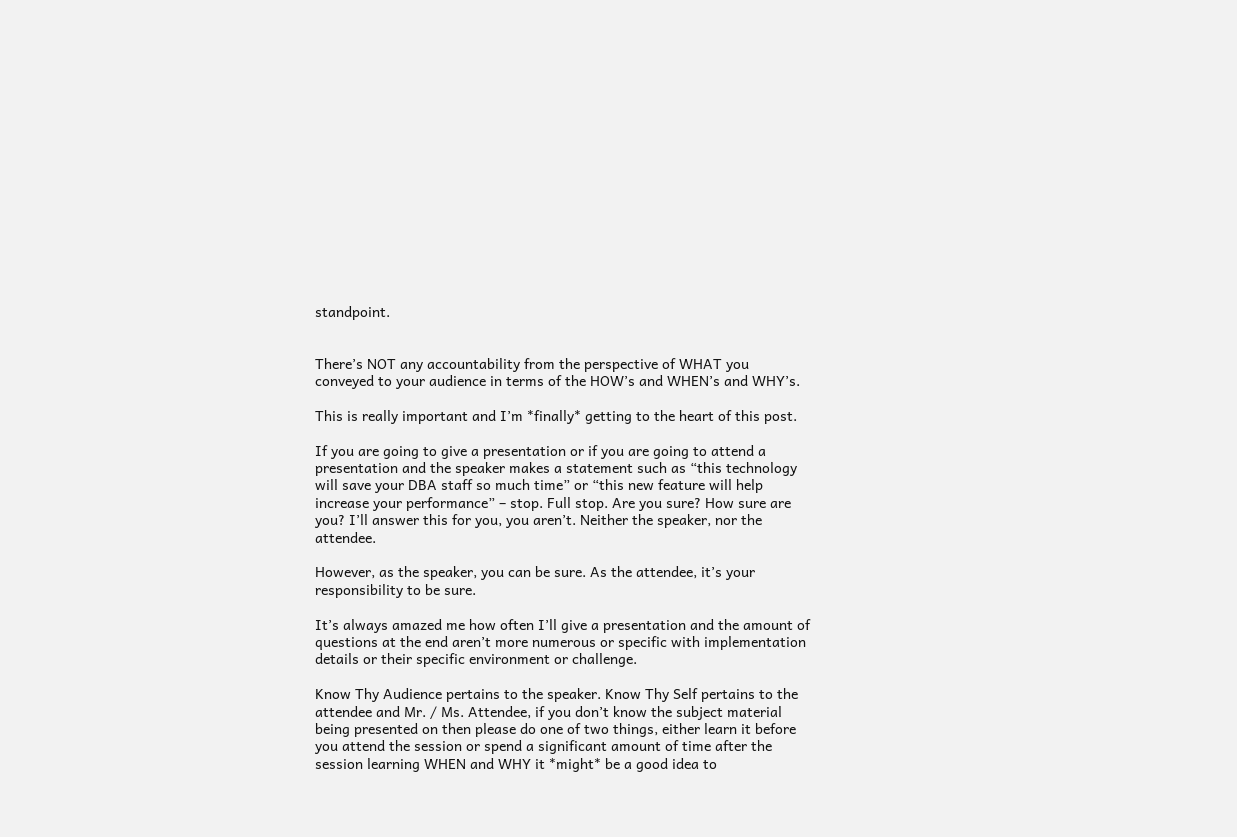standpoint.


There’s NOT any accountability from the perspective of WHAT you conveyed to your audience in terms of the HOW’s and WHEN’s and WHY’s.

This is really important and I’m *finally* getting to the heart of this post.

If you are going to give a presentation or if you are going to attend a presentation and the speaker makes a statement such as “this technology will save your DBA staff so much time” or “this new feature will help increase your performance” – stop. Full stop. Are you sure? How sure are you? I’ll answer this for you, you aren’t. Neither the speaker, nor the attendee.

However, as the speaker, you can be sure. As the attendee, it’s your responsibility to be sure.

It’s always amazed me how often I’ll give a presentation and the amount of questions at the end aren’t more numerous or specific with implementation details or their specific environment or challenge.

Know Thy Audience pertains to the speaker. Know Thy Self pertains to the attendee and Mr. / Ms. Attendee, if you don’t know the subject material being presented on then please do one of two things, either learn it before you attend the session or spend a significant amount of time after the session learning WHEN and WHY it *might* be a good idea to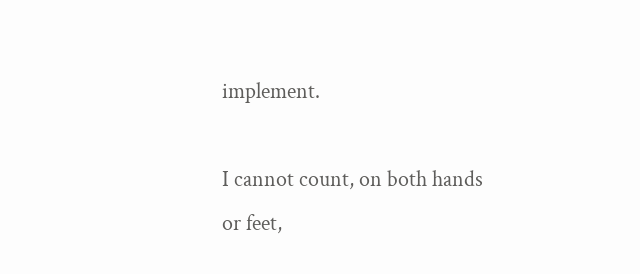implement.

I cannot count, on both hands or feet,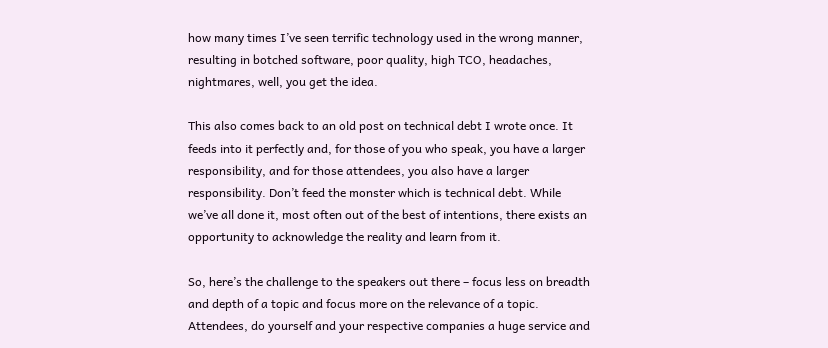how many times I’ve seen terrific technology used in the wrong manner, resulting in botched software, poor quality, high TCO, headaches, nightmares, well, you get the idea.

This also comes back to an old post on technical debt I wrote once. It feeds into it perfectly and, for those of you who speak, you have a larger responsibility, and for those attendees, you also have a larger responsibility. Don’t feed the monster which is technical debt. While we’ve all done it, most often out of the best of intentions, there exists an opportunity to acknowledge the reality and learn from it.

So, here’s the challenge to the speakers out there – focus less on breadth and depth of a topic and focus more on the relevance of a topic. Attendees, do yourself and your respective companies a huge service and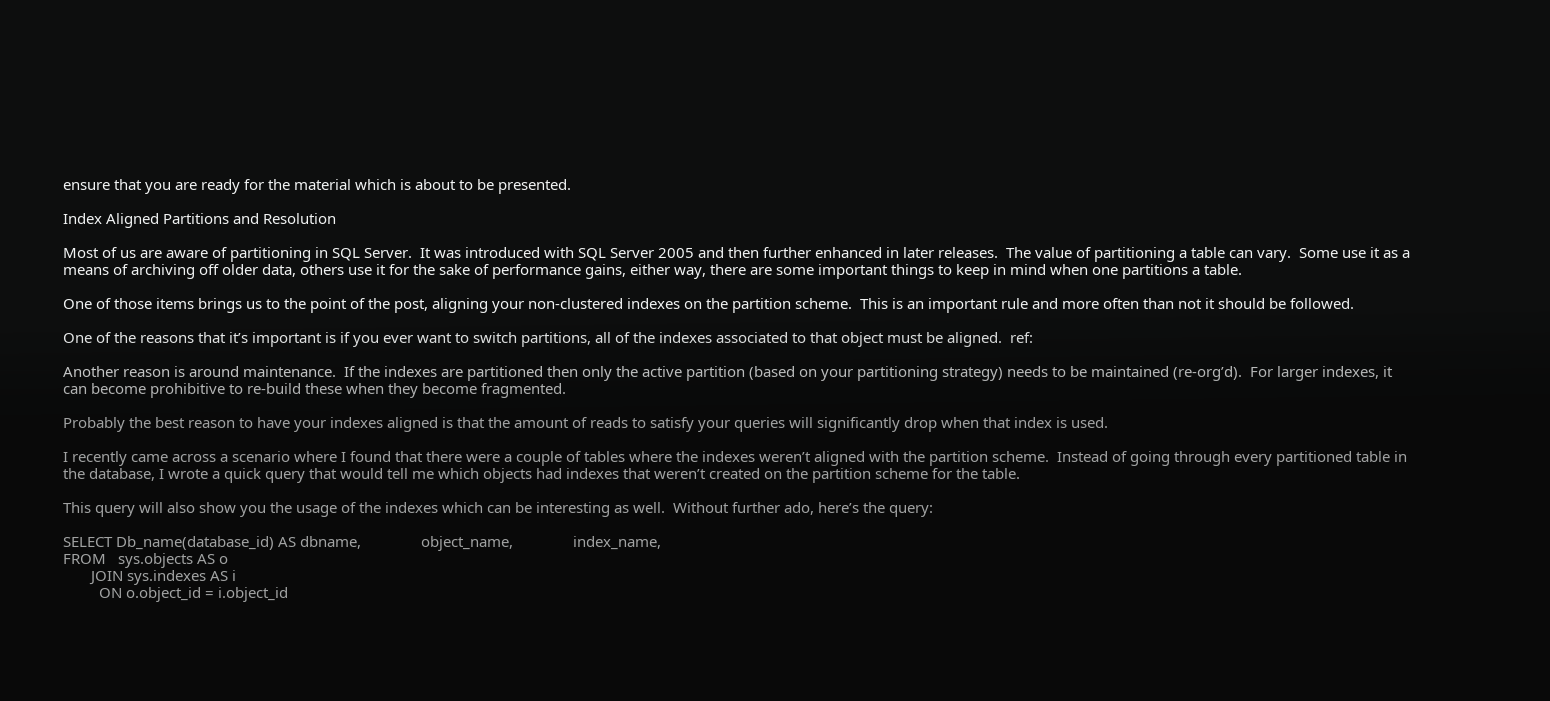ensure that you are ready for the material which is about to be presented.

Index Aligned Partitions and Resolution

Most of us are aware of partitioning in SQL Server.  It was introduced with SQL Server 2005 and then further enhanced in later releases.  The value of partitioning a table can vary.  Some use it as a means of archiving off older data, others use it for the sake of performance gains, either way, there are some important things to keep in mind when one partitions a table.

One of those items brings us to the point of the post, aligning your non-clustered indexes on the partition scheme.  This is an important rule and more often than not it should be followed.

One of the reasons that it’s important is if you ever want to switch partitions, all of the indexes associated to that object must be aligned.  ref:

Another reason is around maintenance.  If the indexes are partitioned then only the active partition (based on your partitioning strategy) needs to be maintained (re-org’d).  For larger indexes, it can become prohibitive to re-build these when they become fragmented.

Probably the best reason to have your indexes aligned is that the amount of reads to satisfy your queries will significantly drop when that index is used.

I recently came across a scenario where I found that there were a couple of tables where the indexes weren’t aligned with the partition scheme.  Instead of going through every partitioned table in the database, I wrote a quick query that would tell me which objects had indexes that weren’t created on the partition scheme for the table.

This query will also show you the usage of the indexes which can be interesting as well.  Without further ado, here’s the query:

SELECT Db_name(database_id) AS dbname,               object_name,               index_name,
FROM   sys.objects AS o
       JOIN sys.indexes AS i
         ON o.object_id = i.object_id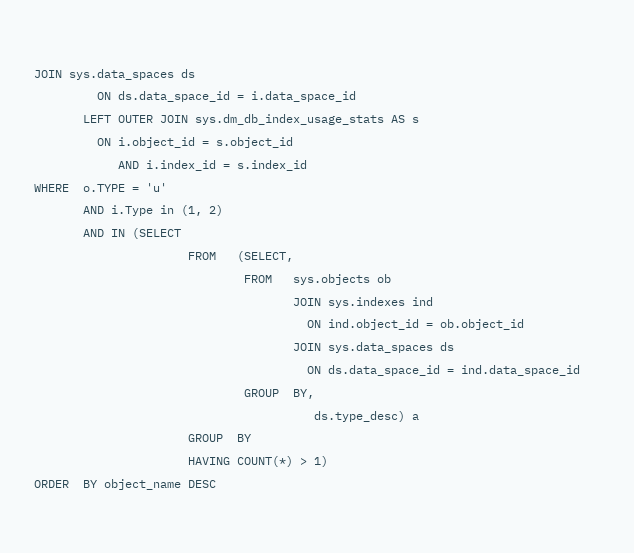JOIN sys.data_spaces ds
         ON ds.data_space_id = i.data_space_id
       LEFT OUTER JOIN sys.dm_db_index_usage_stats AS s
         ON i.object_id = s.object_id
            AND i.index_id = s.index_id
WHERE  o.TYPE = 'u'
       AND i.Type in (1, 2)
       AND IN (SELECT
                      FROM   (SELECT,
                              FROM   sys.objects ob
                                     JOIN sys.indexes ind
                                       ON ind.object_id = ob.object_id
                                     JOIN sys.data_spaces ds
                                       ON ds.data_space_id = ind.data_space_id
                              GROUP  BY,
                                        ds.type_desc) a
                      GROUP  BY
                      HAVING COUNT(*) > 1)
ORDER  BY object_name DESC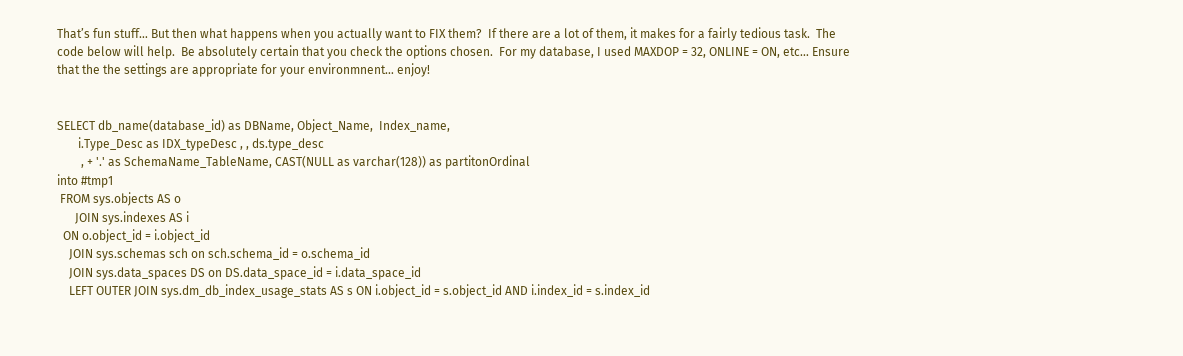That’s fun stuff… But then what happens when you actually want to FIX them?  If there are a lot of them, it makes for a fairly tedious task.  The code below will help.  Be absolutely certain that you check the options chosen.  For my database, I used MAXDOP = 32, ONLINE = ON, etc… Ensure that the the settings are appropriate for your environmnent… enjoy!


SELECT db_name(database_id) as DBName, Object_Name,  Index_name,
       i.Type_Desc as IDX_typeDesc , , ds.type_desc
        , + '.' as SchemaName_TableName, CAST(NULL as varchar(128)) as partitonOrdinal
into #tmp1
 FROM sys.objects AS o
      JOIN sys.indexes AS i
  ON o.object_id = i.object_id
    JOIN sys.schemas sch on sch.schema_id = o.schema_id
    JOIN sys.data_spaces DS on DS.data_space_id = i.data_space_id
    LEFT OUTER JOIN sys.dm_db_index_usage_stats AS s ON i.object_id = s.object_id AND i.index_id = s.index_id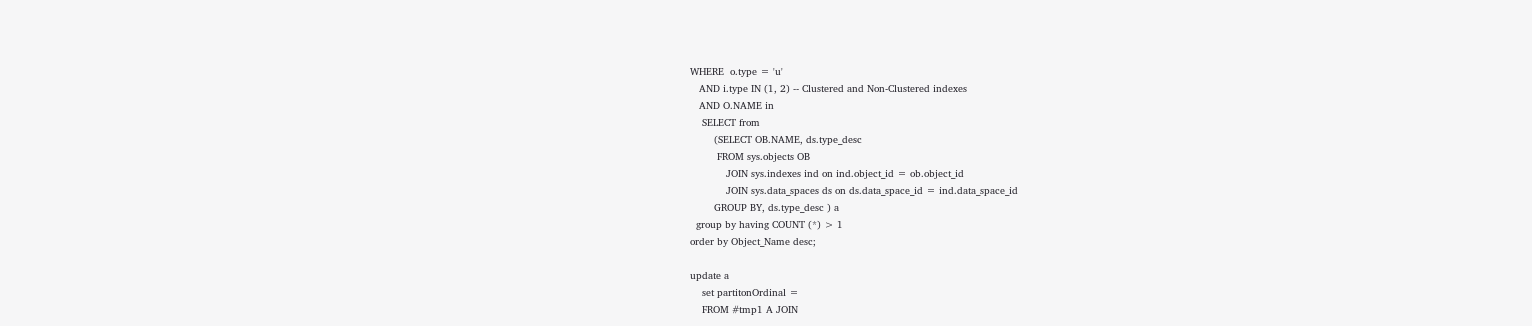WHERE  o.type = 'u'
   AND i.type IN (1, 2) -- Clustered and Non-Clustered indexes
   AND O.NAME in
    SELECT from
        (SELECT OB.NAME, ds.type_desc
         FROM sys.objects OB
            JOIN sys.indexes ind on ind.object_id = ob.object_id
            JOIN sys.data_spaces ds on ds.data_space_id = ind.data_space_id
        GROUP BY, ds.type_desc ) a
  group by having COUNT (*) > 1
order by Object_Name desc;

update a
    set partitonOrdinal =
    FROM #tmp1 A JOIN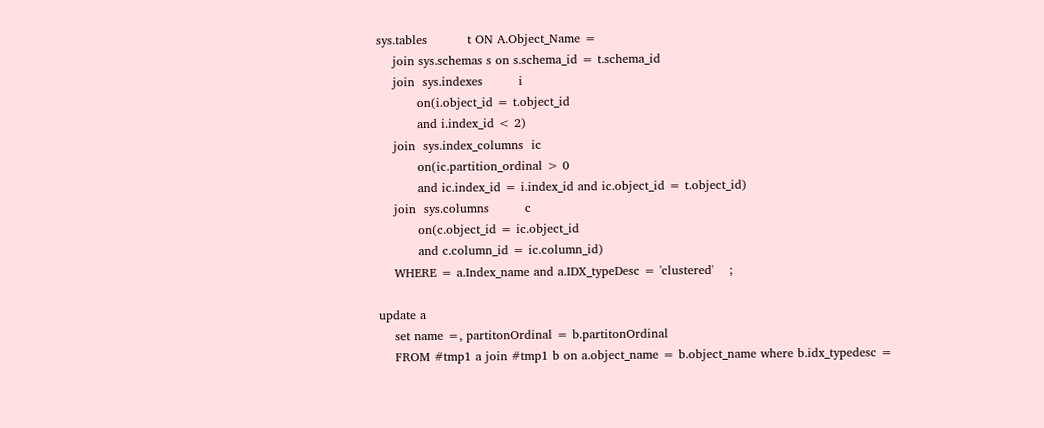sys.tables          t ON A.Object_Name =
    join sys.schemas s on s.schema_id = t.schema_id
    join  sys.indexes         i
          on(i.object_id = t.object_id
          and i.index_id < 2)
    join  sys.index_columns  ic
          on(ic.partition_ordinal > 0
          and ic.index_id = i.index_id and ic.object_id = t.object_id)
    join  sys.columns         c
          on(c.object_id = ic.object_id
          and c.column_id = ic.column_id)
    WHERE = a.Index_name and a.IDX_typeDesc = 'clustered'    ;

update a
    set name =, partitonOrdinal = b.partitonOrdinal
    FROM #tmp1 a join #tmp1 b on a.object_name = b.object_name where b.idx_typedesc =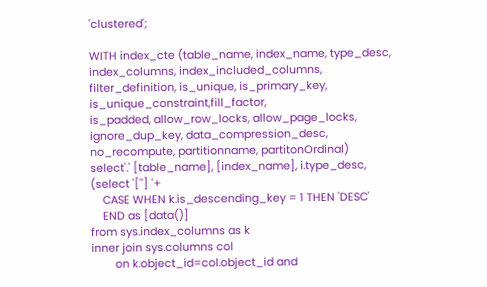'clustered';

WITH index_cte (table_name, index_name, type_desc, index_columns, index_included_columns,
filter_definition, is_unique, is_primary_key, is_unique_constraint,fill_factor,
is_padded, allow_row_locks, allow_page_locks, ignore_dup_key, data_compression_desc,
no_recompute, partitionname, partitonOrdinal)
select'.' [table_name], [index_name], i.type_desc,
(select '[''] '+
    CASE WHEN k.is_descending_key = 1 THEN 'DESC'
    END as [data()]
from sys.index_columns as k
inner join sys.columns col
        on k.object_id=col.object_id and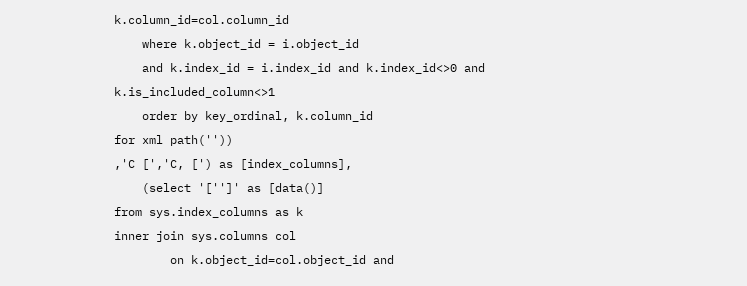k.column_id=col.column_id
    where k.object_id = i.object_id
    and k.index_id = i.index_id and k.index_id<>0 and k.is_included_column<>1
    order by key_ordinal, k.column_id
for xml path(''))
,'C [','C, [') as [index_columns],
    (select '['']' as [data()]
from sys.index_columns as k
inner join sys.columns col
        on k.object_id=col.object_id and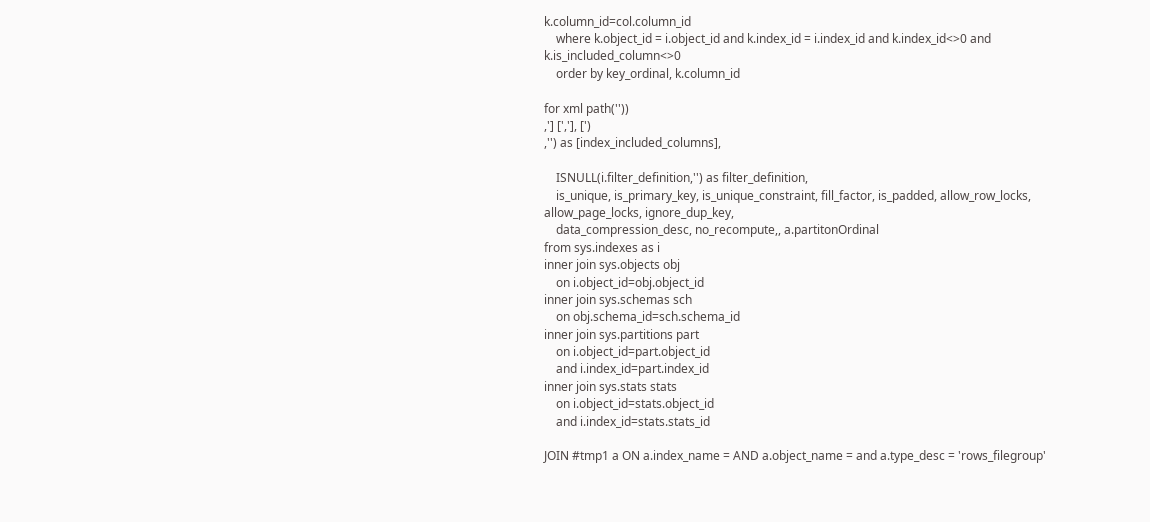k.column_id=col.column_id
    where k.object_id = i.object_id and k.index_id = i.index_id and k.index_id<>0 and k.is_included_column<>0
    order by key_ordinal, k.column_id

for xml path(''))
,'] [','], [')
,'') as [index_included_columns],

    ISNULL(i.filter_definition,'') as filter_definition,
    is_unique, is_primary_key, is_unique_constraint, fill_factor, is_padded, allow_row_locks, allow_page_locks, ignore_dup_key,
    data_compression_desc, no_recompute,, a.partitonOrdinal
from sys.indexes as i
inner join sys.objects obj
    on i.object_id=obj.object_id
inner join sys.schemas sch
    on obj.schema_id=sch.schema_id
inner join sys.partitions part
    on i.object_id=part.object_id
    and i.index_id=part.index_id
inner join sys.stats stats
    on i.object_id=stats.object_id
    and i.index_id=stats.stats_id

JOIN #tmp1 a ON a.index_name = AND a.object_name = and a.type_desc = 'rows_filegroup'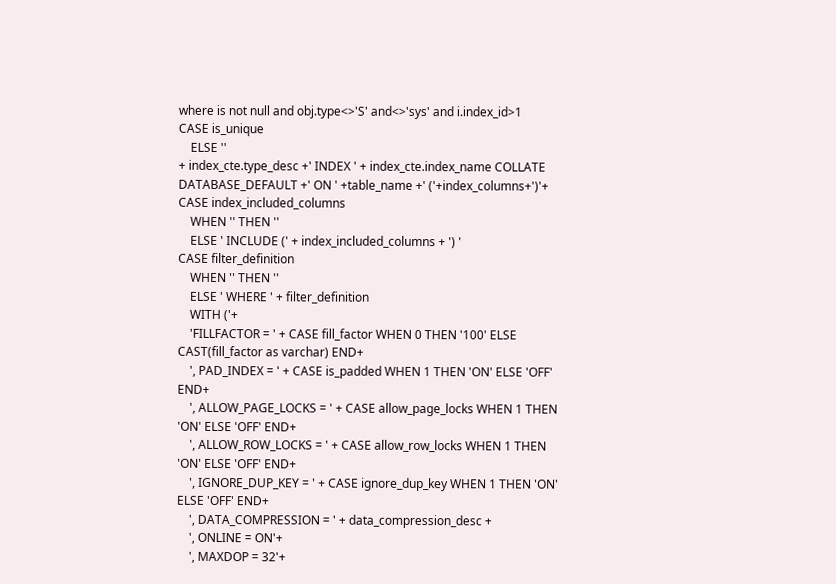where is not null and obj.type<>'S' and<>'sys' and i.index_id>1
CASE is_unique
    ELSE ''
+ index_cte.type_desc +' INDEX ' + index_cte.index_name COLLATE DATABASE_DEFAULT +' ON ' +table_name +' ('+index_columns+')'+
CASE index_included_columns
    WHEN '' THEN ''
    ELSE ' INCLUDE (' + index_included_columns + ') '
CASE filter_definition
    WHEN '' THEN ''
    ELSE ' WHERE ' + filter_definition
    WITH ('+
    'FILLFACTOR = ' + CASE fill_factor WHEN 0 THEN '100' ELSE CAST(fill_factor as varchar) END+
    ', PAD_INDEX = ' + CASE is_padded WHEN 1 THEN 'ON' ELSE 'OFF' END+
    ', ALLOW_PAGE_LOCKS = ' + CASE allow_page_locks WHEN 1 THEN 'ON' ELSE 'OFF' END+
    ', ALLOW_ROW_LOCKS = ' + CASE allow_row_locks WHEN 1 THEN 'ON' ELSE 'OFF' END+
    ', IGNORE_DUP_KEY = ' + CASE ignore_dup_key WHEN 1 THEN 'ON' ELSE 'OFF' END+
    ', DATA_COMPRESSION = ' + data_compression_desc +
    ', ONLINE = ON'+
    ', MAXDOP = 32'+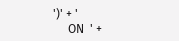')' + '
     ON  ' +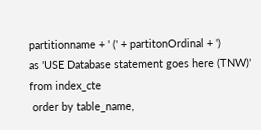partitionname + ' (' + partitonOrdinal + ')
as 'USE Database statement goes here (TNW)'
from index_cte
 order by table_name,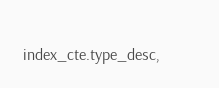index_cte.type_desc,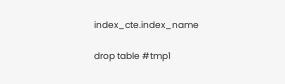index_cte.index_name

drop table #tmp1